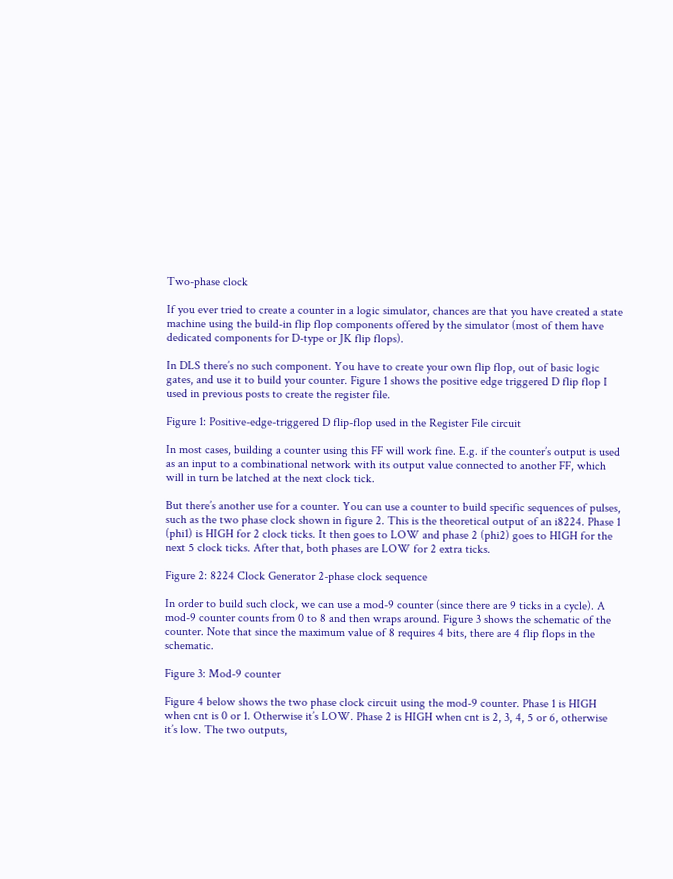Two-phase clock

If you ever tried to create a counter in a logic simulator, chances are that you have created a state machine using the build-in flip flop components offered by the simulator (most of them have dedicated components for D-type or JK flip flops).

In DLS there’s no such component. You have to create your own flip flop, out of basic logic gates, and use it to build your counter. Figure 1 shows the positive edge triggered D flip flop I used in previous posts to create the register file.

Figure 1: Positive-edge-triggered D flip-flop used in the Register File circuit

In most cases, building a counter using this FF will work fine. E.g. if the counter’s output is used as an input to a combinational network with its output value connected to another FF, which will in turn be latched at the next clock tick.

But there’s another use for a counter. You can use a counter to build specific sequences of pulses, such as the two phase clock shown in figure 2. This is the theoretical output of an i8224. Phase 1 (phi1) is HIGH for 2 clock ticks. It then goes to LOW and phase 2 (phi2) goes to HIGH for the next 5 clock ticks. After that, both phases are LOW for 2 extra ticks.

Figure 2: 8224 Clock Generator 2-phase clock sequence

In order to build such clock, we can use a mod-9 counter (since there are 9 ticks in a cycle). A mod-9 counter counts from 0 to 8 and then wraps around. Figure 3 shows the schematic of the counter. Note that since the maximum value of 8 requires 4 bits, there are 4 flip flops in the schematic.

Figure 3: Mod-9 counter

Figure 4 below shows the two phase clock circuit using the mod-9 counter. Phase 1 is HIGH when cnt is 0 or 1. Otherwise it’s LOW. Phase 2 is HIGH when cnt is 2, 3, 4, 5 or 6, otherwise it’s low. The two outputs,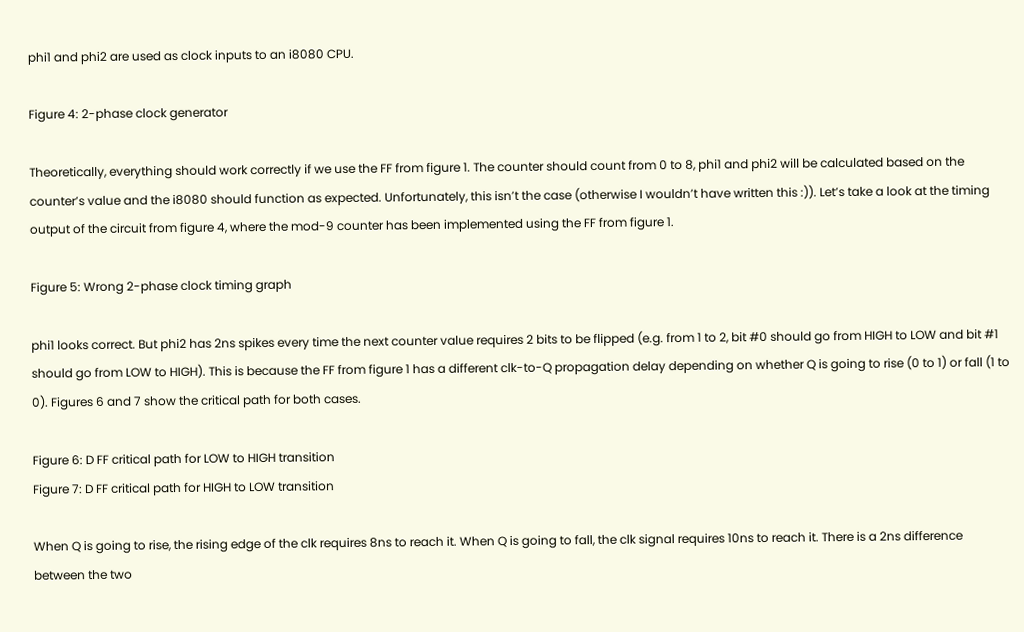phi1 and phi2 are used as clock inputs to an i8080 CPU.

Figure 4: 2-phase clock generator

Theoretically, everything should work correctly if we use the FF from figure 1. The counter should count from 0 to 8, phi1 and phi2 will be calculated based on the counter’s value and the i8080 should function as expected. Unfortunately, this isn’t the case (otherwise I wouldn’t have written this :)). Let’s take a look at the timing output of the circuit from figure 4, where the mod-9 counter has been implemented using the FF from figure 1.

Figure 5: Wrong 2-phase clock timing graph

phi1 looks correct. But phi2 has 2ns spikes every time the next counter value requires 2 bits to be flipped (e.g. from 1 to 2, bit #0 should go from HIGH to LOW and bit #1 should go from LOW to HIGH). This is because the FF from figure 1 has a different clk-to-Q propagation delay depending on whether Q is going to rise (0 to 1) or fall (1 to 0). Figures 6 and 7 show the critical path for both cases.

Figure 6: D FF critical path for LOW to HIGH transition
Figure 7: D FF critical path for HIGH to LOW transition

When Q is going to rise, the rising edge of the clk requires 8ns to reach it. When Q is going to fall, the clk signal requires 10ns to reach it. There is a 2ns difference between the two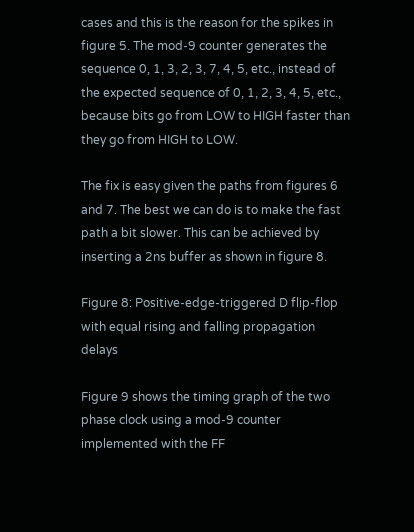cases and this is the reason for the spikes in figure 5. The mod-9 counter generates the sequence 0, 1, 3, 2, 3, 7, 4, 5, etc., instead of the expected sequence of 0, 1, 2, 3, 4, 5, etc., because bits go from LOW to HIGH faster than they go from HIGH to LOW.

The fix is easy given the paths from figures 6 and 7. The best we can do is to make the fast path a bit slower. This can be achieved by inserting a 2ns buffer as shown in figure 8.

Figure 8: Positive-edge-triggered D flip-flop with equal rising and falling propagation delays

Figure 9 shows the timing graph of the two phase clock using a mod-9 counter implemented with the FF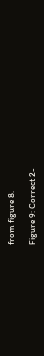from figure 8.

Figure 9: Correct 2-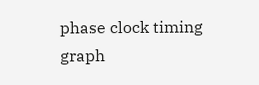phase clock timing graph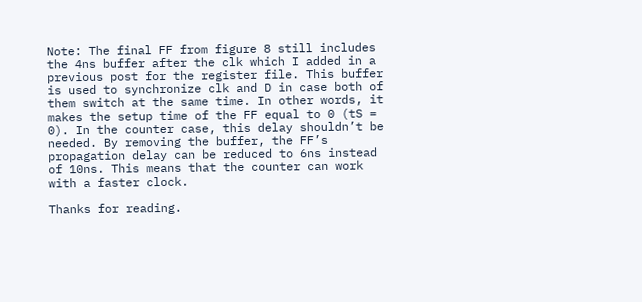Note: The final FF from figure 8 still includes the 4ns buffer after the clk which I added in a previous post for the register file. This buffer is used to synchronize clk and D in case both of them switch at the same time. In other words, it makes the setup time of the FF equal to 0 (tS = 0). In the counter case, this delay shouldn’t be needed. By removing the buffer, the FF’s propagation delay can be reduced to 6ns instead of 10ns. This means that the counter can work with a faster clock.

Thanks for reading.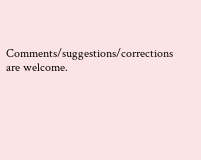Comments/suggestions/corrections are welcome.